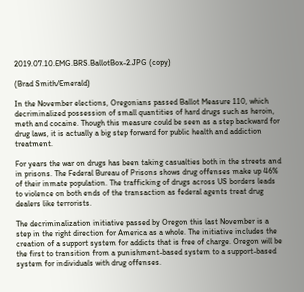2019.07.10.EMG.BRS.BallotBox-2.JPG (copy)

(Brad Smith/Emerald)

In the November elections, Oregonians passed Ballot Measure 110, which decriminalized possession of small quantities of hard drugs such as heroin, meth and cocaine. Though this measure could be seen as a step backward for drug laws, it is actually a big step forward for public health and addiction treatment.

For years the war on drugs has been taking casualties both in the streets and in prisons. The Federal Bureau of Prisons shows drug offenses make up 46% of their inmate population. The trafficking of drugs across US borders leads to violence on both ends of the transaction as federal agents treat drug dealers like terrorists.

The decriminalization initiative passed by Oregon this last November is a step in the right direction for America as a whole. The initiative includes the creation of a support system for addicts that is free of charge. Oregon will be the first to transition from a punishment-based system to a support-based system for individuals with drug offenses.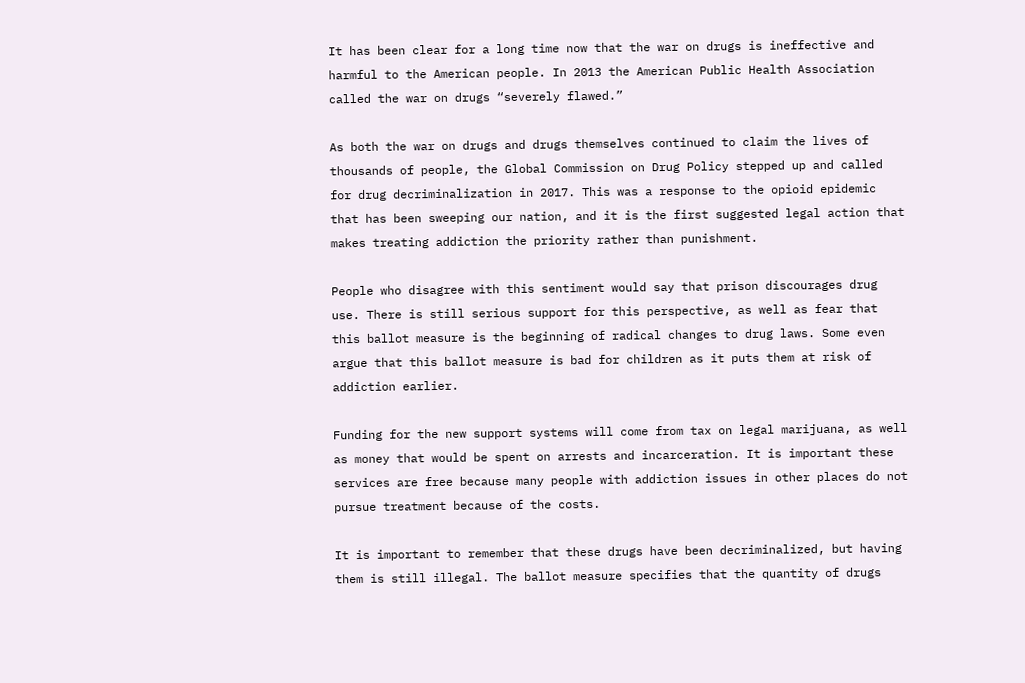It has been clear for a long time now that the war on drugs is ineffective and harmful to the American people. In 2013 the American Public Health Association called the war on drugs “severely flawed.”

As both the war on drugs and drugs themselves continued to claim the lives of thousands of people, the Global Commission on Drug Policy stepped up and called for drug decriminalization in 2017. This was a response to the opioid epidemic that has been sweeping our nation, and it is the first suggested legal action that makes treating addiction the priority rather than punishment.

People who disagree with this sentiment would say that prison discourages drug use. There is still serious support for this perspective, as well as fear that this ballot measure is the beginning of radical changes to drug laws. Some even argue that this ballot measure is bad for children as it puts them at risk of addiction earlier.

Funding for the new support systems will come from tax on legal marijuana, as well as money that would be spent on arrests and incarceration. It is important these services are free because many people with addiction issues in other places do not pursue treatment because of the costs.

It is important to remember that these drugs have been decriminalized, but having them is still illegal. The ballot measure specifies that the quantity of drugs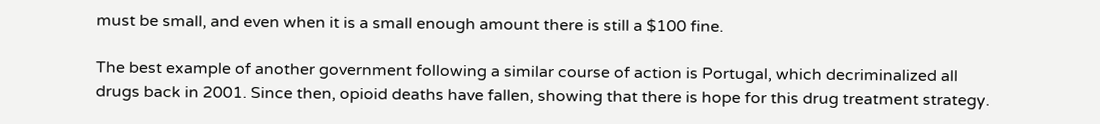must be small, and even when it is a small enough amount there is still a $100 fine.

The best example of another government following a similar course of action is Portugal, which decriminalized all drugs back in 2001. Since then, opioid deaths have fallen, showing that there is hope for this drug treatment strategy.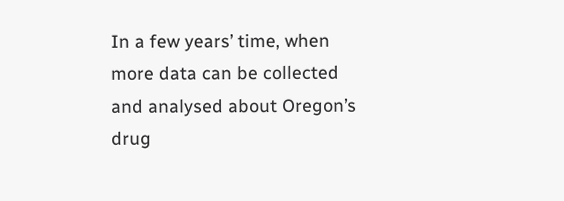In a few years’ time, when more data can be collected and analysed about Oregon’s drug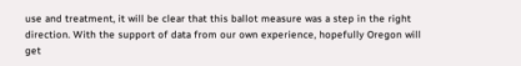use and treatment, it will be clear that this ballot measure was a step in the right direction. With the support of data from our own experience, hopefully Oregon will get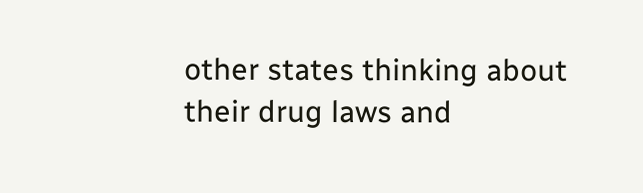other states thinking about their drug laws and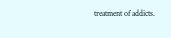treatment of addicts.